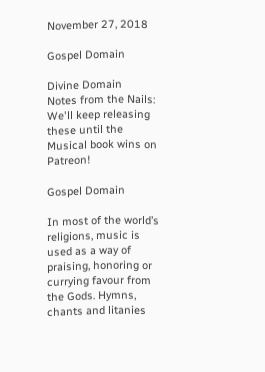November 27, 2018

Gospel Domain

Divine Domain
Notes from the Nails: We'll keep releasing these until the Musical book wins on Patreon!

Gospel Domain

In most of the world’s religions, music is used as a way of praising, honoring or currying favour from the Gods. Hymns, chants and litanies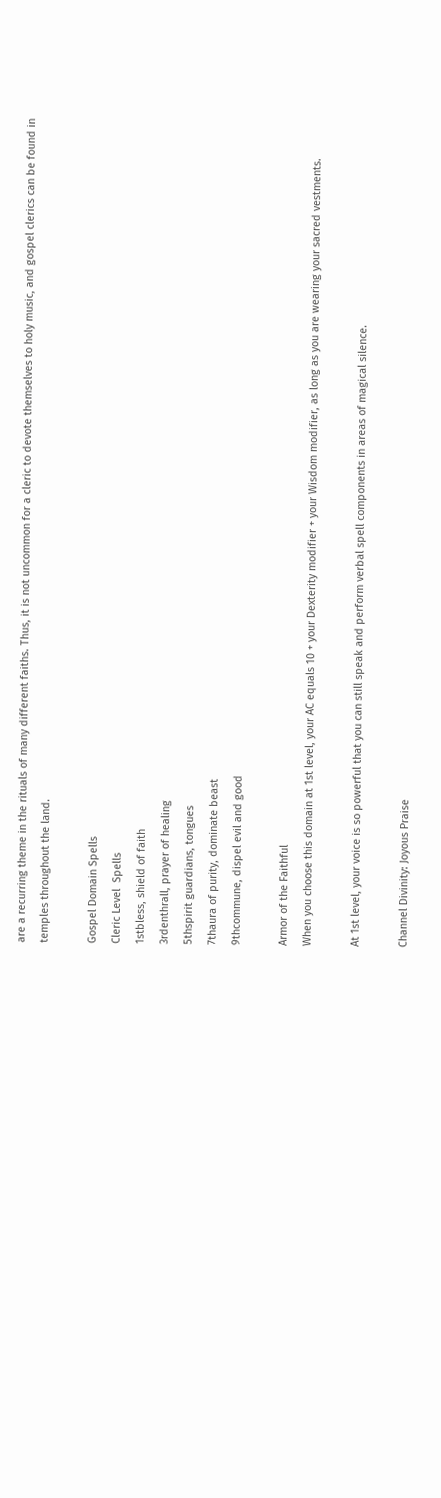are a recurring theme in the rituals of many different faiths. Thus, it is not uncommon for a cleric to devote themselves to holy music, and gospel clerics can be found in temples throughout the land.

Gospel Domain Spells
Cleric Level  Spells
1stbless, shield of faith
3rdenthrall, prayer of healing
5thspirit guardians, tongues
7thaura of purity, dominate beast
9thcommune, dispel evil and good

Armor of the Faithful
When you choose this domain at 1st level, your AC equals 10 + your Dexterity modifier + your Wisdom modifier, as long as you are wearing your sacred vestments.

At 1st level, your voice is so powerful that you can still speak and perform verbal spell components in areas of magical silence.

Channel Divinity: Joyous Praise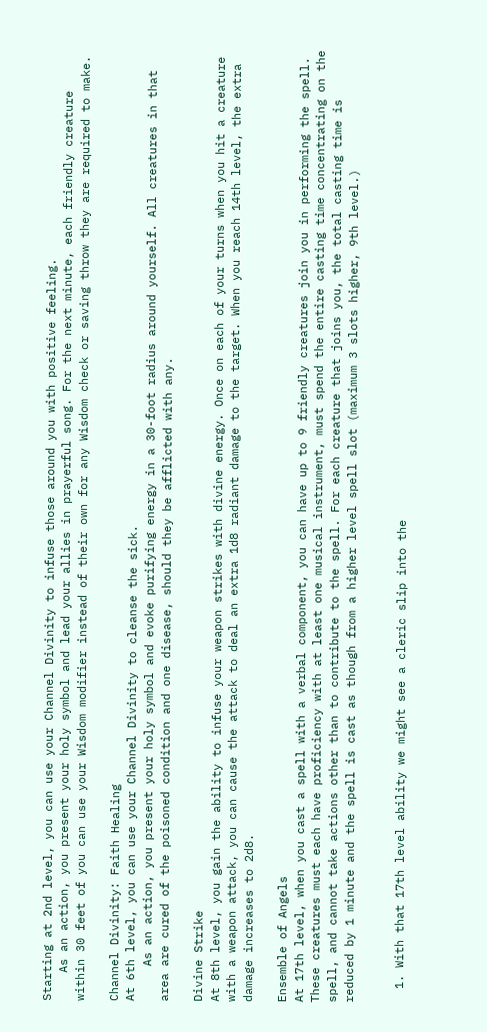Starting at 2nd level, you can use your Channel Divinity to infuse those around you with positive feeling.
    As an action, you present your holy symbol and lead your allies in prayerful song. For the next minute, each friendly creature within 30 feet of you can use your Wisdom modifier instead of their own for any Wisdom check or saving throw they are required to make.

Channel Divinity: Faith Healing
At 6th level, you can use your Channel Divinity to cleanse the sick.
     As an action, you present your holy symbol and evoke purifying energy in a 30-foot radius around yourself. All creatures in that area are cured of the poisoned condition and one disease, should they be afflicted with any.

Divine Strike
At 8th level, you gain the ability to infuse your weapon strikes with divine energy. Once on each of your turns when you hit a creature with a weapon attack, you can cause the attack to deal an extra 1d8 radiant damage to the target. When you reach 14th level, the extra damage increases to 2d8.

Ensemble of Angels
At 17th level, when you cast a spell with a verbal component, you can have up to 9 friendly creatures join you in performing the spell. These creatures must each have proficiency with at least one musical instrument, must spend the entire casting time concentrating on the spell, and cannot take actions other than to contribute to the spell. For each creature that joins you, the total casting time is reduced by 1 minute and the spell is cast as though from a higher level spell slot (maximum 3 slots higher, 9th level.)


  1. With that 17th level ability we might see a cleric slip into the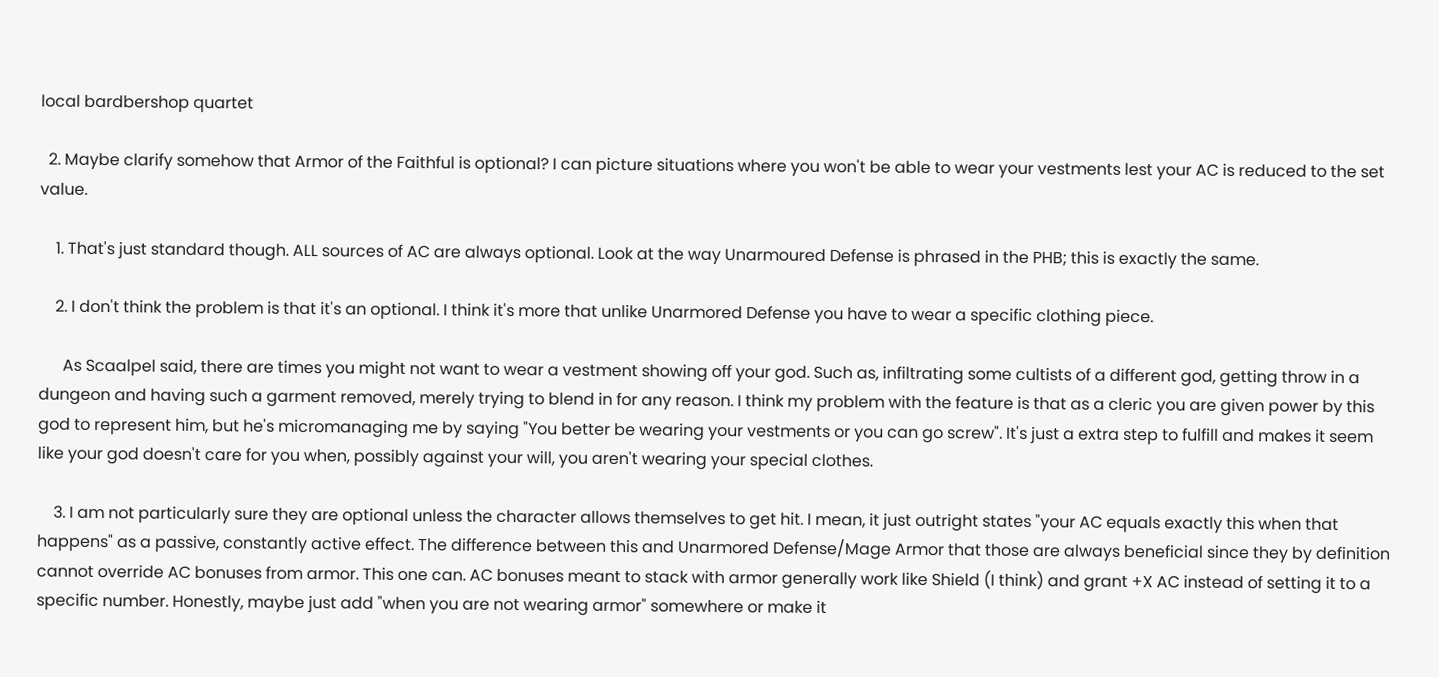local bardbershop quartet

  2. Maybe clarify somehow that Armor of the Faithful is optional? I can picture situations where you won't be able to wear your vestments lest your AC is reduced to the set value.

    1. That's just standard though. ALL sources of AC are always optional. Look at the way Unarmoured Defense is phrased in the PHB; this is exactly the same.

    2. I don't think the problem is that it's an optional. I think it's more that unlike Unarmored Defense you have to wear a specific clothing piece.

      As Scaalpel said, there are times you might not want to wear a vestment showing off your god. Such as, infiltrating some cultists of a different god, getting throw in a dungeon and having such a garment removed, merely trying to blend in for any reason. I think my problem with the feature is that as a cleric you are given power by this god to represent him, but he's micromanaging me by saying "You better be wearing your vestments or you can go screw". It's just a extra step to fulfill and makes it seem like your god doesn't care for you when, possibly against your will, you aren't wearing your special clothes.

    3. I am not particularly sure they are optional unless the character allows themselves to get hit. I mean, it just outright states "your AC equals exactly this when that happens" as a passive, constantly active effect. The difference between this and Unarmored Defense/Mage Armor that those are always beneficial since they by definition cannot override AC bonuses from armor. This one can. AC bonuses meant to stack with armor generally work like Shield (I think) and grant +X AC instead of setting it to a specific number. Honestly, maybe just add "when you are not wearing armor" somewhere or make it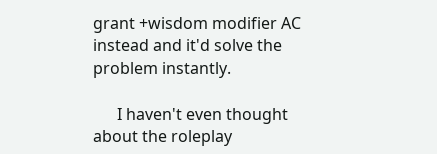grant +wisdom modifier AC instead and it'd solve the problem instantly.

      I haven't even thought about the roleplay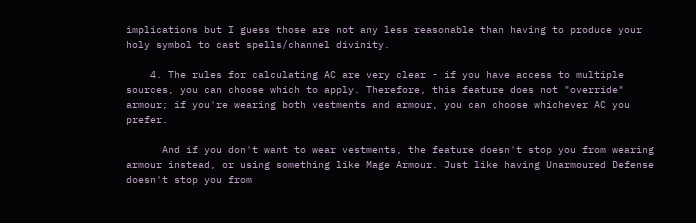implications but I guess those are not any less reasonable than having to produce your holy symbol to cast spells/channel divinity.

    4. The rules for calculating AC are very clear - if you have access to multiple sources, you can choose which to apply. Therefore, this feature does not "override" armour; if you're wearing both vestments and armour, you can choose whichever AC you prefer.

      And if you don't want to wear vestments, the feature doesn't stop you from wearing armour instead, or using something like Mage Armour. Just like having Unarmoured Defense doesn't stop you from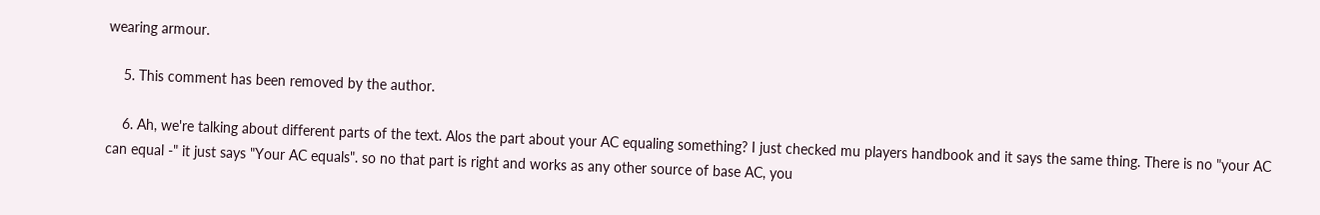wearing armour.

    5. This comment has been removed by the author.

    6. Ah, we're talking about different parts of the text. Alos the part about your AC equaling something? I just checked mu players handbook and it says the same thing. There is no "your AC can equal -" it just says "Your AC equals". so no that part is right and works as any other source of base AC, you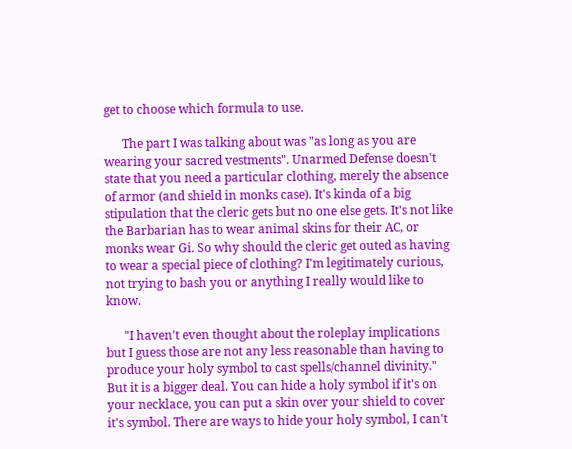get to choose which formula to use.

      The part I was talking about was "as long as you are wearing your sacred vestments". Unarmed Defense doesn't state that you need a particular clothing, merely the absence of armor (and shield in monks case). It's kinda of a big stipulation that the cleric gets but no one else gets. It's not like the Barbarian has to wear animal skins for their AC, or monks wear Gi. So why should the cleric get outed as having to wear a special piece of clothing? I'm legitimately curious, not trying to bash you or anything I really would like to know.

      "I haven't even thought about the roleplay implications but I guess those are not any less reasonable than having to produce your holy symbol to cast spells/channel divinity." But it is a bigger deal. You can hide a holy symbol if it's on your necklace, you can put a skin over your shield to cover it's symbol. There are ways to hide your holy symbol, I can't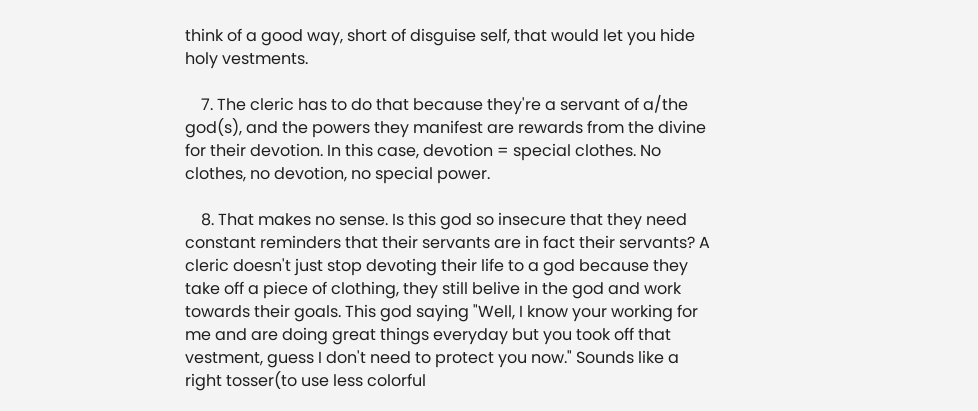think of a good way, short of disguise self, that would let you hide holy vestments.

    7. The cleric has to do that because they're a servant of a/the god(s), and the powers they manifest are rewards from the divine for their devotion. In this case, devotion = special clothes. No clothes, no devotion, no special power.

    8. That makes no sense. Is this god so insecure that they need constant reminders that their servants are in fact their servants? A cleric doesn't just stop devoting their life to a god because they take off a piece of clothing, they still belive in the god and work towards their goals. This god saying "Well, I know your working for me and are doing great things everyday but you took off that vestment, guess I don't need to protect you now." Sounds like a right tosser(to use less colorful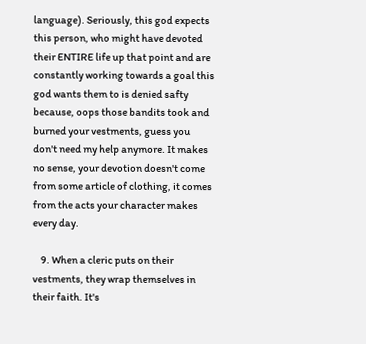language). Seriously, this god expects this person, who might have devoted their ENTIRE life up that point and are constantly working towards a goal this god wants them to is denied safty because, oops those bandits took and burned your vestments, guess you don't need my help anymore. It makes no sense, your devotion doesn't come from some article of clothing, it comes from the acts your character makes every day.

    9. When a cleric puts on their vestments, they wrap themselves in their faith. It's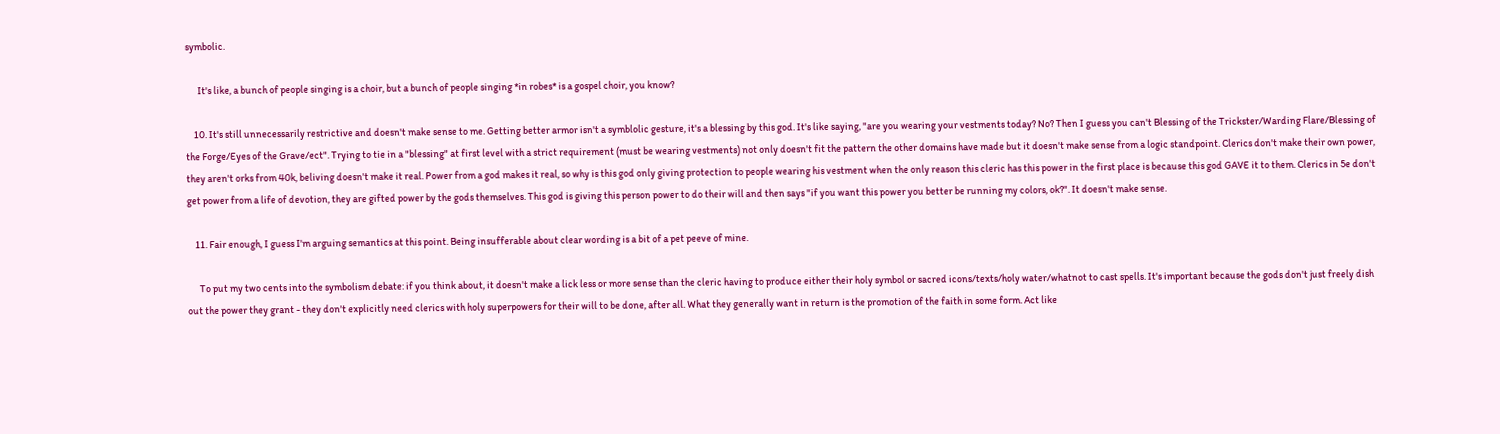symbolic.

      It's like, a bunch of people singing is a choir, but a bunch of people singing *in robes* is a gospel choir, you know?

    10. It's still unnecessarily restrictive and doesn't make sense to me. Getting better armor isn't a symblolic gesture, it's a blessing by this god. It's like saying, "are you wearing your vestments today? No? Then I guess you can't Blessing of the Trickster/Warding Flare/Blessing of the Forge/Eyes of the Grave/ect". Trying to tie in a "blessing" at first level with a strict requirement (must be wearing vestments) not only doesn't fit the pattern the other domains have made but it doesn't make sense from a logic standpoint. Clerics don't make their own power, they aren't orks from 40k, beliving doesn't make it real. Power from a god makes it real, so why is this god only giving protection to people wearing his vestment when the only reason this cleric has this power in the first place is because this god GAVE it to them. Clerics in 5e don't get power from a life of devotion, they are gifted power by the gods themselves. This god is giving this person power to do their will and then says "if you want this power you better be running my colors, ok?". It doesn't make sense.

    11. Fair enough, I guess I'm arguing semantics at this point. Being insufferable about clear wording is a bit of a pet peeve of mine.

      To put my two cents into the symbolism debate: if you think about, it doesn't make a lick less or more sense than the cleric having to produce either their holy symbol or sacred icons/texts/holy water/whatnot to cast spells. It's important because the gods don't just freely dish out the power they grant - they don't explicitly need clerics with holy superpowers for their will to be done, after all. What they generally want in return is the promotion of the faith in some form. Act like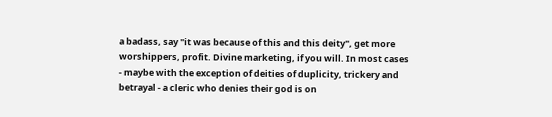a badass, say "it was because of this and this deity", get more worshippers, profit. Divine marketing, if you will. In most cases - maybe with the exception of deities of duplicity, trickery and betrayal - a cleric who denies their god is on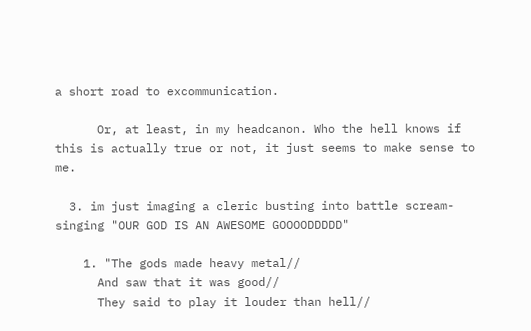a short road to excommunication.

      Or, at least, in my headcanon. Who the hell knows if this is actually true or not, it just seems to make sense to me.

  3. im just imaging a cleric busting into battle scream-singing "OUR GOD IS AN AWESOME GOOOODDDDD"

    1. "The gods made heavy metal//
      And saw that it was good//
      They said to play it louder than hell//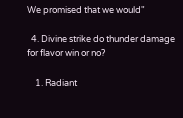We promised that we would"

  4. Divine strike do thunder damage for flavor win or no?

    1. Radiant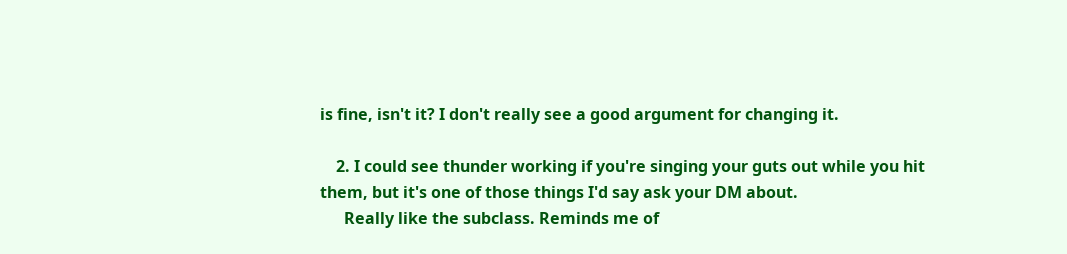is fine, isn't it? I don't really see a good argument for changing it.

    2. I could see thunder working if you're singing your guts out while you hit them, but it's one of those things I'd say ask your DM about.
      Really like the subclass. Reminds me of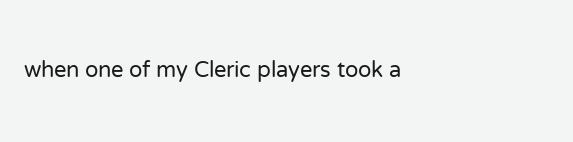when one of my Cleric players took a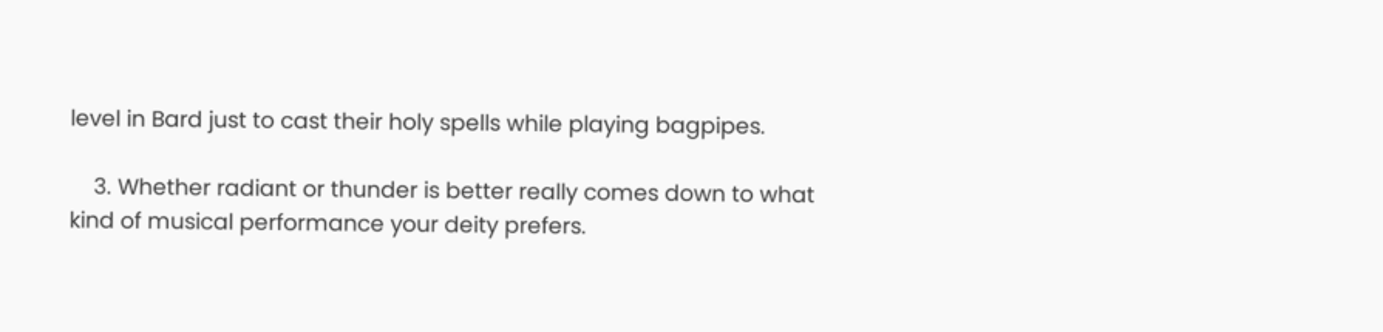level in Bard just to cast their holy spells while playing bagpipes.

    3. Whether radiant or thunder is better really comes down to what kind of musical performance your deity prefers.